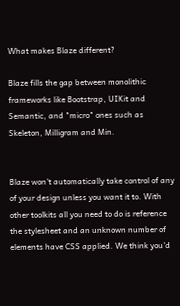What makes Blaze different?

Blaze fills the gap between monolithic frameworks like Bootstrap, UIKit and Semantic, and "micro" ones such as Skeleton, Milligram and Min.


Blaze won't automatically take control of any of your design unless you want it to. With other toolkits all you need to do is reference the stylesheet and an unknown number of elements have CSS applied. We think you'd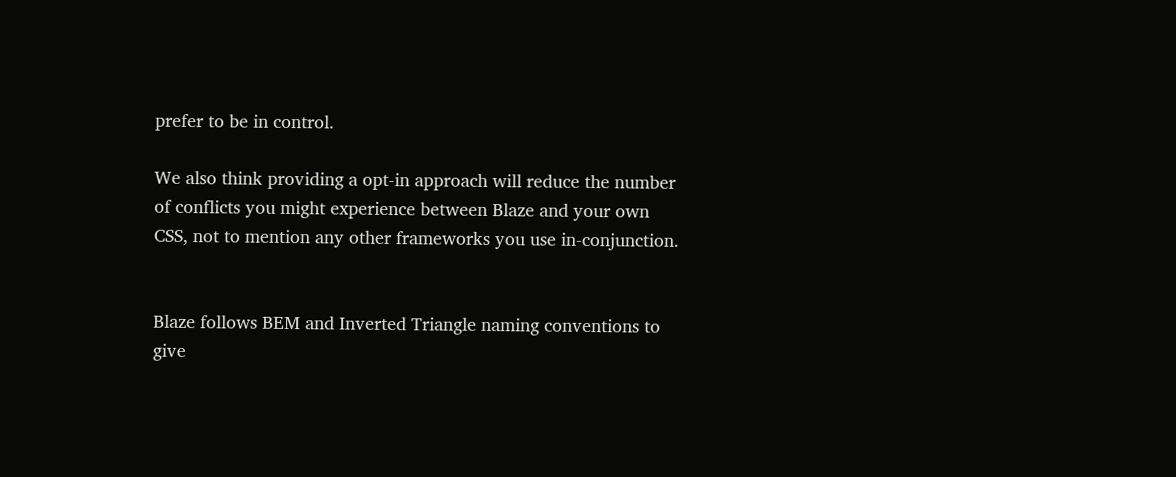prefer to be in control.

We also think providing a opt-in approach will reduce the number of conflicts you might experience between Blaze and your own CSS, not to mention any other frameworks you use in-conjunction.


Blaze follows BEM and Inverted Triangle naming conventions to give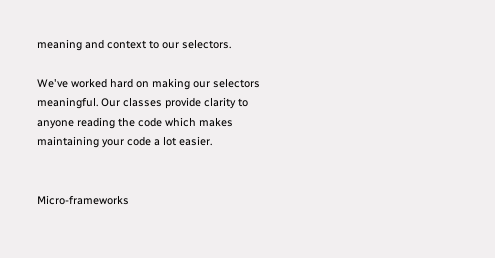meaning and context to our selectors.

We've worked hard on making our selectors meaningful. Our classes provide clarity to anyone reading the code which makes maintaining your code a lot easier.


Micro-frameworks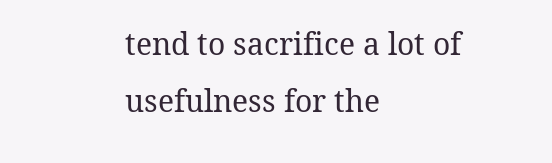tend to sacrifice a lot of usefulness for the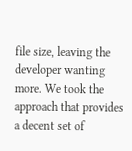file size, leaving the developer wanting more. We took the approach that provides a decent set of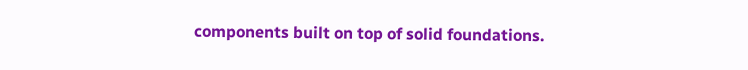components built on top of solid foundations.